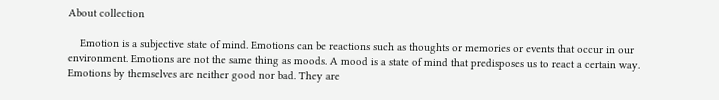About collection

    Emotion is a subjective state of mind. Emotions can be reactions such as thoughts or memories or events that occur in our environment. Emotions are not the same thing as moods. A mood is a state of mind that predisposes us to react a certain way. Emotions by themselves are neither good nor bad. They are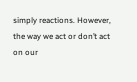simply reactions. However, the way we act or don’t act on our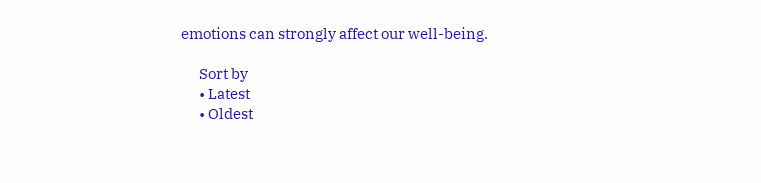emotions can strongly affect our well-being.

      Sort by
      • Latest
      • Oldest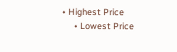• Highest Price
      • Lowest Price